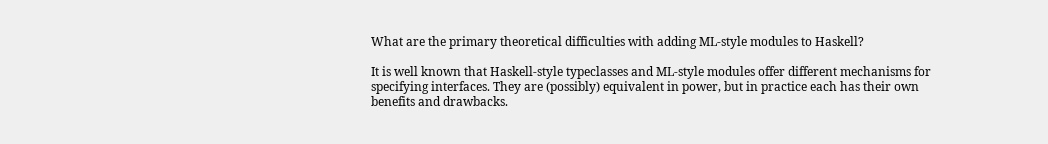What are the primary theoretical difficulties with adding ML-style modules to Haskell?

It is well known that Haskell-style typeclasses and ML-style modules offer different mechanisms for specifying interfaces. They are (possibly) equivalent in power, but in practice each has their own benefits and drawbacks.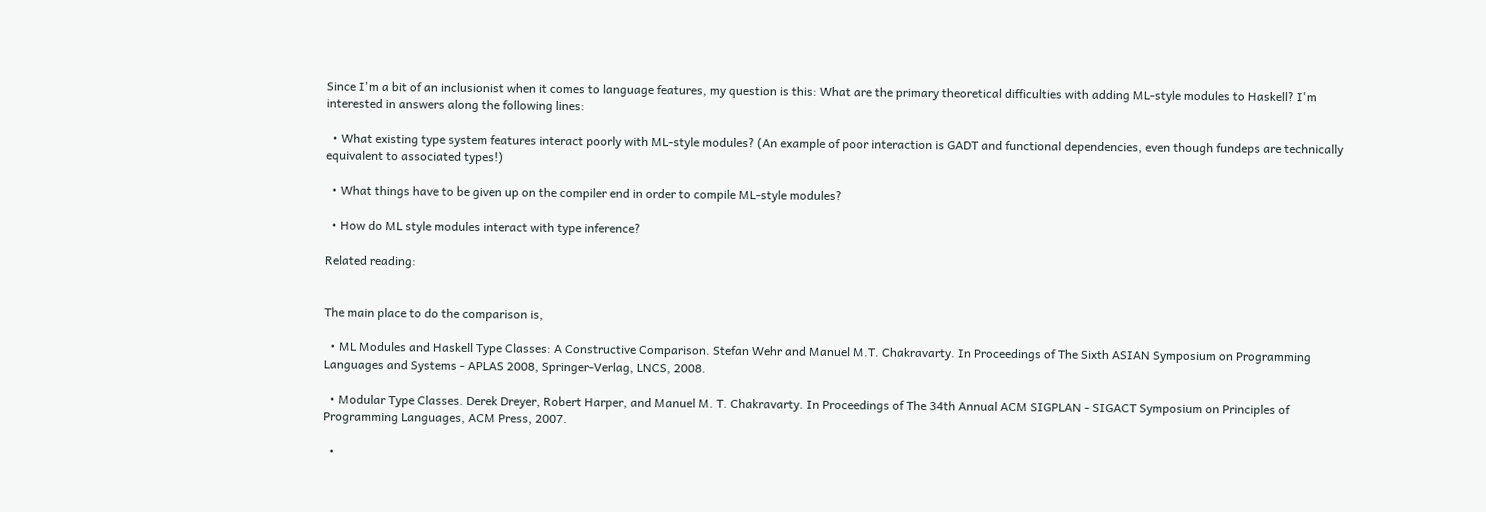Since I'm a bit of an inclusionist when it comes to language features, my question is this: What are the primary theoretical difficulties with adding ML-style modules to Haskell? I'm interested in answers along the following lines:

  • What existing type system features interact poorly with ML-style modules? (An example of poor interaction is GADT and functional dependencies, even though fundeps are technically equivalent to associated types!)

  • What things have to be given up on the compiler end in order to compile ML-style modules?

  • How do ML style modules interact with type inference?

Related reading:


The main place to do the comparison is,

  • ML Modules and Haskell Type Classes: A Constructive Comparison. Stefan Wehr and Manuel M.T. Chakravarty. In Proceedings of The Sixth ASIAN Symposium on Programming Languages and Systems - APLAS 2008, Springer-Verlag, LNCS, 2008.

  • Modular Type Classes. Derek Dreyer, Robert Harper, and Manuel M. T. Chakravarty. In Proceedings of The 34th Annual ACM SIGPLAN - SIGACT Symposium on Principles of Programming Languages, ACM Press, 2007.

  •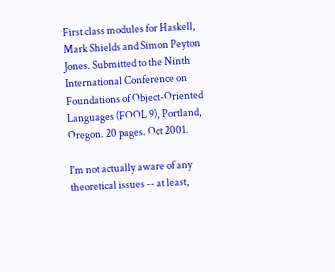First class modules for Haskell, Mark Shields and Simon Peyton Jones. Submitted to the Ninth International Conference on Foundations of Object-Oriented Languages (FOOL 9), Portland, Oregon. 20 pages. Oct 2001.

I'm not actually aware of any theoretical issues -- at least,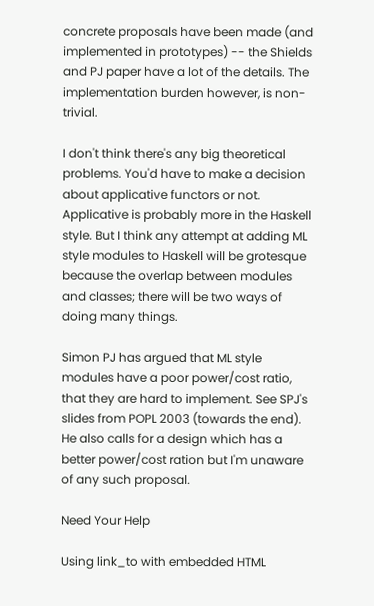concrete proposals have been made (and implemented in prototypes) -- the Shields and PJ paper have a lot of the details. The implementation burden however, is non-trivial.

I don't think there's any big theoretical problems. You'd have to make a decision about applicative functors or not. Applicative is probably more in the Haskell style. But I think any attempt at adding ML style modules to Haskell will be grotesque because the overlap between modules and classes; there will be two ways of doing many things.

Simon PJ has argued that ML style modules have a poor power/cost ratio, that they are hard to implement. See SPJ's slides from POPL 2003 (towards the end). He also calls for a design which has a better power/cost ration but I'm unaware of any such proposal.

Need Your Help

Using link_to with embedded HTML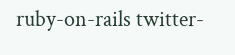ruby-on-rails twitter-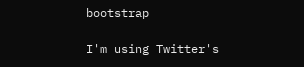bootstrap

I'm using Twitter's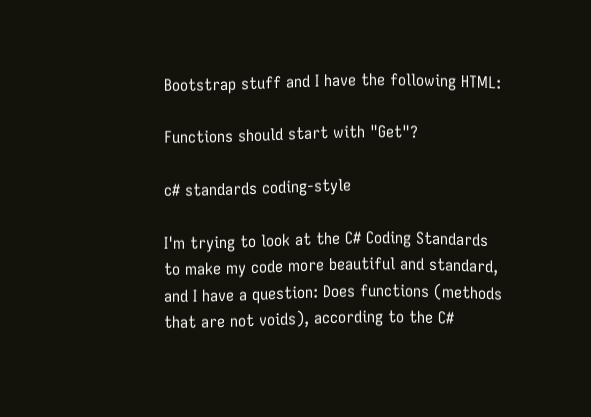Bootstrap stuff and I have the following HTML:

Functions should start with "Get"?

c# standards coding-style

I'm trying to look at the C# Coding Standards to make my code more beautiful and standard, and I have a question: Does functions (methods that are not voids), according to the C#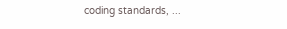coding standards, ...